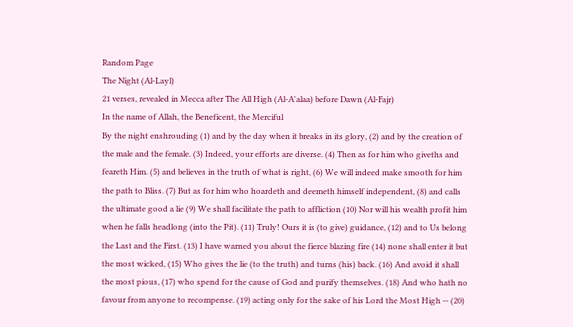Random Page
The Night (Al-Layl)
21 verses, revealed in Mecca after The All High (Al-A'alaa) before Dawn (Al-Fajr)
In the name of Allah, the Beneficent, the Merciful
By the night enshrouding (1) and by the day when it breaks in its glory, (2) and by the creation of the male and the female. (3) Indeed, your efforts are diverse. (4) Then as for him who giveths and feareth Him. (5) and believes in the truth of what is right, (6) We will indeed make smooth for him the path to Bliss. (7) But as for him who hoardeth and deemeth himself independent, (8) and calls the ultimate good a lie (9) We shall facilitate the path to affliction (10) Nor will his wealth profit him when he falls headlong (into the Pit). (11) Truly! Ours it is (to give) guidance, (12) and to Us belong the Last and the First. (13) I have warned you about the fierce blazing fire (14) none shall enter it but the most wicked, (15) Who gives the lie (to the truth) and turns (his) back. (16) And avoid it shall the most pious, (17) who spend for the cause of God and purify themselves. (18) And who hath no favour from anyone to recompense. (19) acting only for the sake of his Lord the Most High -- (20)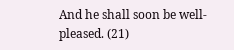And he shall soon be well-pleased. (21)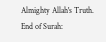Almighty Allah's Truth.
End of Surah: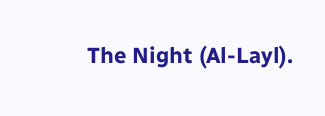The Night (Al-Layl).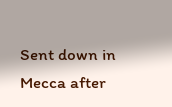Sent down in Mecca after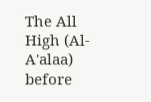The All High (Al-A'alaa) before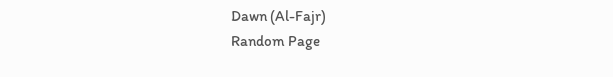Dawn (Al-Fajr)
Random Page